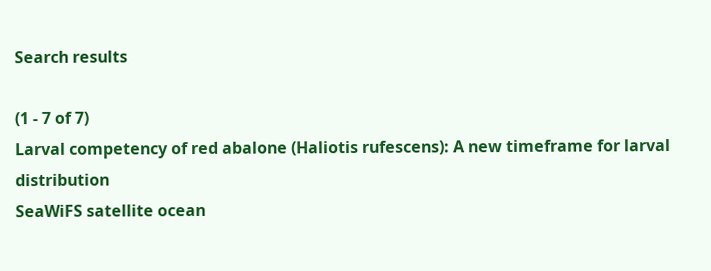Search results

(1 - 7 of 7)
Larval competency of red abalone (Haliotis rufescens): A new timeframe for larval distribution
SeaWiFS satellite ocean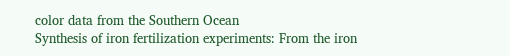color data from the Southern Ocean
Synthesis of iron fertilization experiments: From the iron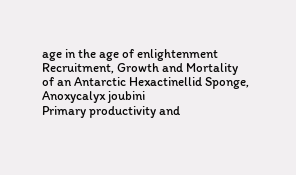age in the age of enlightenment
Recruitment, Growth and Mortality of an Antarctic Hexactinellid Sponge, Anoxycalyx joubini
Primary productivity and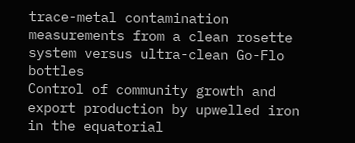trace-metal contamination measurements from a clean rosette system versus ultra-clean Go-Flo bottles
Control of community growth and export production by upwelled iron in the equatorial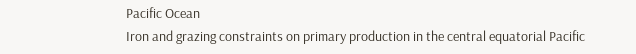Pacific Ocean
Iron and grazing constraints on primary production in the central equatorial Pacific